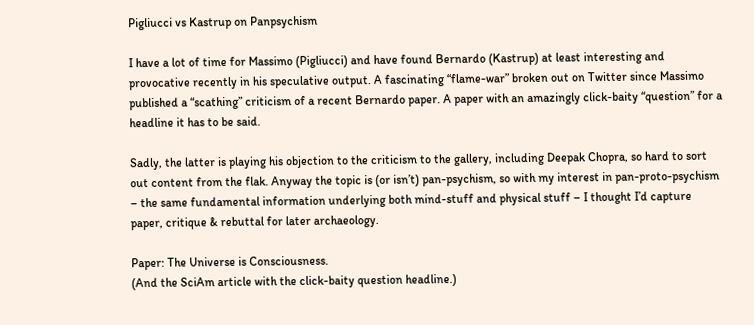Pigliucci vs Kastrup on Panpsychism

I have a lot of time for Massimo (Pigliucci) and have found Bernardo (Kastrup) at least interesting and provocative recently in his speculative output. A fascinating “flame-war” broken out on Twitter since Massimo published a “scathing” criticism of a recent Bernardo paper. A paper with an amazingly click-baity “question” for a headline it has to be said.

Sadly, the latter is playing his objection to the criticism to the gallery, including Deepak Chopra, so hard to sort out content from the flak. Anyway the topic is (or isn’t) pan-psychism, so with my interest in pan-proto-psychism – the same fundamental information underlying both mind-stuff and physical stuff – I thought I’d capture paper, critique & rebuttal for later archaeology.

Paper: The Universe is Consciousness.
(And the SciAm article with the click-baity question headline.)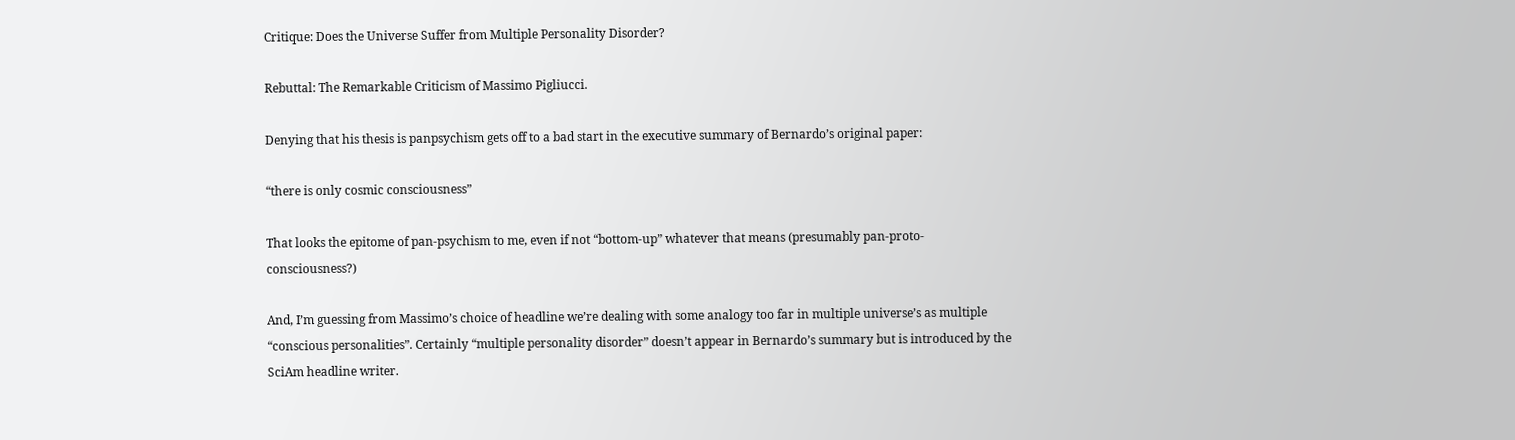Critique: Does the Universe Suffer from Multiple Personality Disorder?

Rebuttal: The Remarkable Criticism of Massimo Pigliucci.

Denying that his thesis is panpsychism gets off to a bad start in the executive summary of Bernardo’s original paper:

“there is only cosmic consciousness”

That looks the epitome of pan-psychism to me, even if not “bottom-up” whatever that means (presumably pan-proto-consciousness?)

And, I’m guessing from Massimo’s choice of headline we’re dealing with some analogy too far in multiple universe’s as multiple “conscious personalities”. Certainly “multiple personality disorder” doesn’t appear in Bernardo’s summary but is introduced by the SciAm headline writer.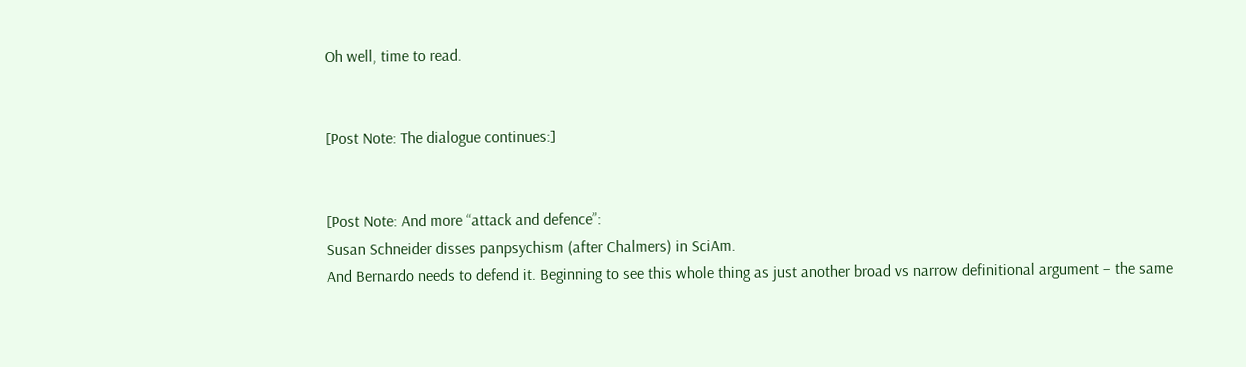Oh well, time to read.


[Post Note: The dialogue continues:]


[Post Note: And more “attack and defence”:
Susan Schneider disses panpsychism (after Chalmers) in SciAm.
And Bernardo needs to defend it. Beginning to see this whole thing as just another broad vs narrow definitional argument – the same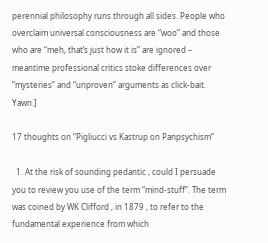perennial philosophy runs through all sides. People who overclaim universal consciousness are “woo” and those who are “meh, that’s just how it is” are ignored – meantime professional critics stoke differences over “mysteries” and “unproven” arguments as click-bait. Yawn.]

17 thoughts on “Pigliucci vs Kastrup on Panpsychism”

  1. At the risk of sounding pedantic , could I persuade you to review you use of the term “mind-stuff”. The term was coined by WK Clifford , in 1879 , to refer to the fundamental experience from which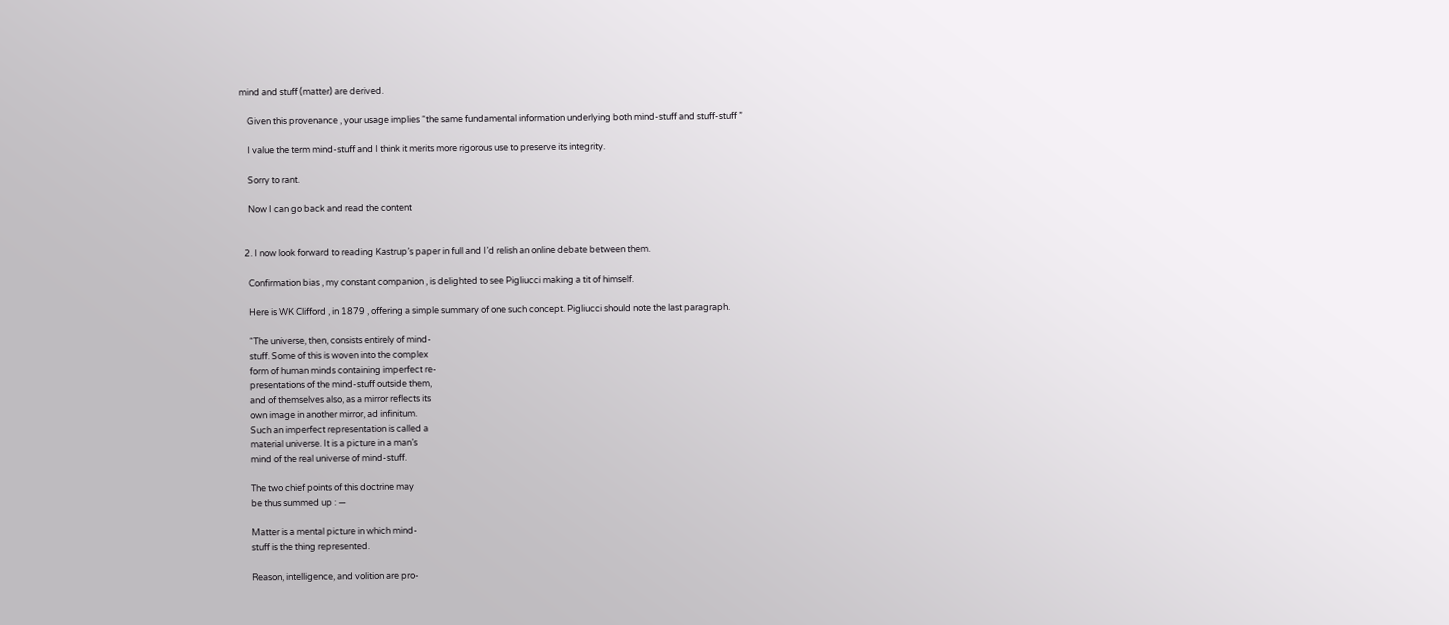mind and stuff (matter) are derived.

    Given this provenance , your usage implies “the same fundamental information underlying both mind-stuff and stuff-stuff ”

    I value the term mind-stuff and I think it merits more rigorous use to preserve its integrity.

    Sorry to rant.

    Now I can go back and read the content


  2. I now look forward to reading Kastrup’s paper in full and I’d relish an online debate between them.

    Confirmation bias , my constant companion , is delighted to see Pigliucci making a tit of himself.

    Here is WK Clifford , in 1879 , offering a simple summary of one such concept. Pigliucci should note the last paragraph.

    “The universe, then, consists entirely of mind-
    stuff. Some of this is woven into the complex
    form of human minds containing imperfect re-
    presentations of the mind-stuff outside them,
    and of themselves also, as a mirror reflects its
    own image in another mirror, ad infinitum.
    Such an imperfect representation is called a
    material universe. It is a picture in a man’s
    mind of the real universe of mind-stuff.

    The two chief points of this doctrine may
    be thus summed up : —

    Matter is a mental picture in which mind-
    stuff is the thing represented.

    Reason, intelligence, and volition are pro-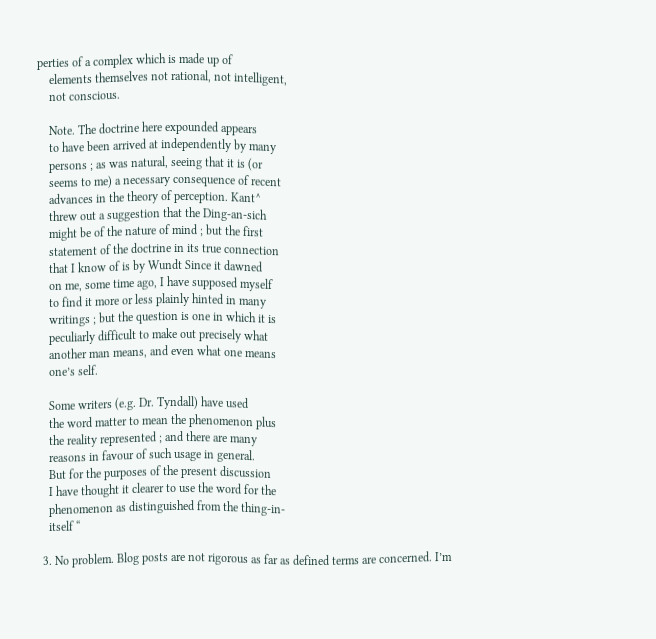perties of a complex which is made up of
    elements themselves not rational, not intelligent,
    not conscious.

    Note. The doctrine here expounded appears
    to have been arrived at independently by many
    persons ; as was natural, seeing that it is (or
    seems to me) a necessary consequence of recent
    advances in the theory of perception. Kant^
    threw out a suggestion that the Ding-an-sich
    might be of the nature of mind ; but the first
    statement of the doctrine in its true connection
    that I know of is by Wundt Since it dawned
    on me, some time ago, I have supposed myself
    to find it more or less plainly hinted in many
    writings ; but the question is one in which it is
    peculiarly difficult to make out precisely what
    another man means, and even what one means
    one’s self.

    Some writers (e.g. Dr. Tyndall) have used
    the word matter to mean the phenomenon plus
    the reality represented ; and there are many
    reasons in favour of such usage in general.
    But for the purposes of the present discussion
    I have thought it clearer to use the word for the
    phenomenon as distinguished from the thing-in-
    itself “

  3. No problem. Blog posts are not rigorous as far as defined terms are concerned. I’m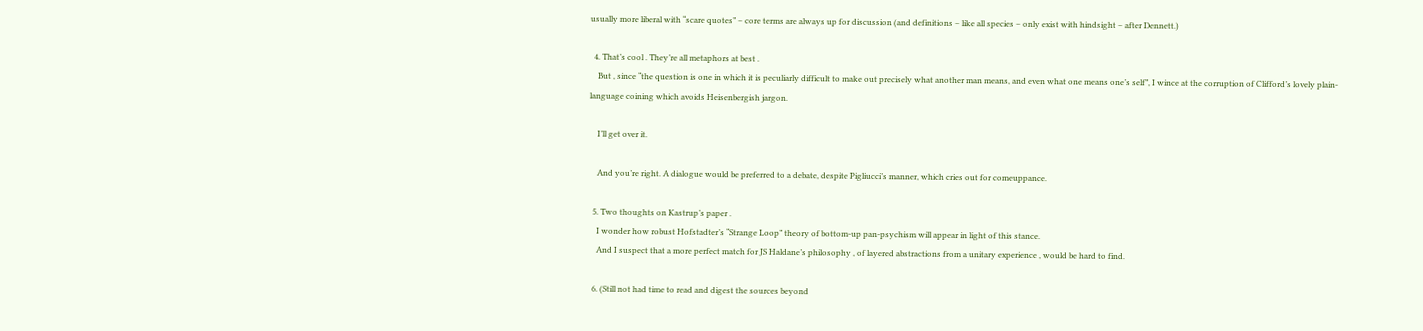usually more liberal with “scare quotes” – core terms are always up for discussion (and definitions – like all species – only exist with hindsight – after Dennett.)

  4. That’s cool . They’re all metaphors at best .
    But , since “the question is one in which it is peculiarly difficult to make out precisely what another man means, and even what one means one’s self”, I wince at the corruption of Clifford’s lovely plain-language coining which avoids Heisenbergish jargon.

    I’ll get over it.

    And you’re right. A dialogue would be preferred to a debate, despite Pigliucci’s manner, which cries out for comeuppance.

  5. Two thoughts on Kastrup’s paper .
    I wonder how robust Hofstadter’s “Strange Loop” theory of bottom-up pan-psychism will appear in light of this stance.
    And I suspect that a more perfect match for JS Haldane’s philosophy , of layered abstractions from a unitary experience , would be hard to find.

  6. (Still not had time to read and digest the sources beyond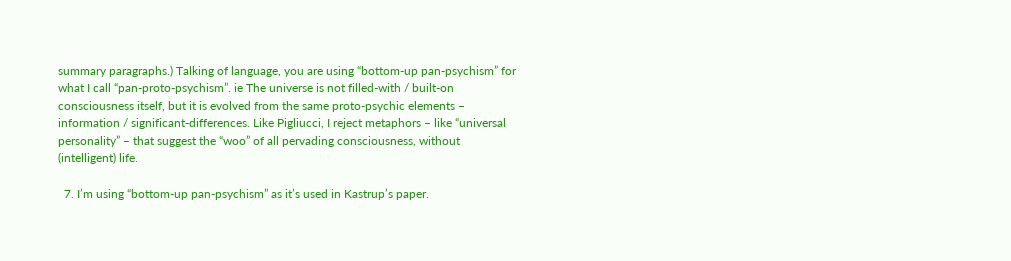summary paragraphs.) Talking of language, you are using “bottom-up pan-psychism” for what I call “pan-proto-psychism”. ie The universe is not filled-with / built-on consciousness itself, but it is evolved from the same proto-psychic elements – information / significant-differences. Like Pigliucci, I reject metaphors – like “universal personality” – that suggest the “woo” of all pervading consciousness, without (intelligent) life.

  7. I’m using “bottom-up pan-psychism” as it’s used in Kastrup’s paper.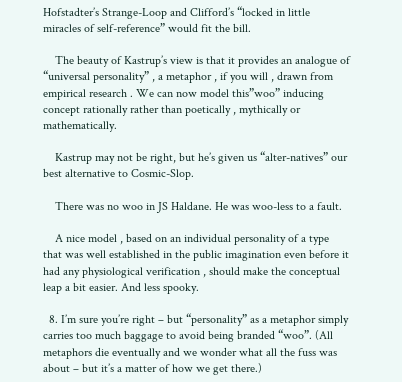Hofstadter’s Strange-Loop and Clifford’s “locked in little miracles of self-reference” would fit the bill.

    The beauty of Kastrup’s view is that it provides an analogue of “universal personality” , a metaphor , if you will , drawn from empirical research . We can now model this”woo” inducing concept rationally rather than poetically , mythically or mathematically.

    Kastrup may not be right, but he’s given us “alter-natives” our best alternative to Cosmic-Slop.

    There was no woo in JS Haldane. He was woo-less to a fault.

    A nice model , based on an individual personality of a type that was well established in the public imagination even before it had any physiological verification , should make the conceptual leap a bit easier. And less spooky.

  8. I’m sure you’re right – but “personality” as a metaphor simply carries too much baggage to avoid being branded “woo”. (All metaphors die eventually and we wonder what all the fuss was about – but it’s a matter of how we get there.)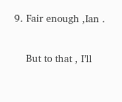9. Fair enough ,Ian .

    But to that , I’ll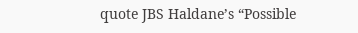quote JBS Haldane’s “Possible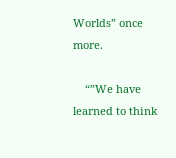Worlds” once more.

    “”We have learned to think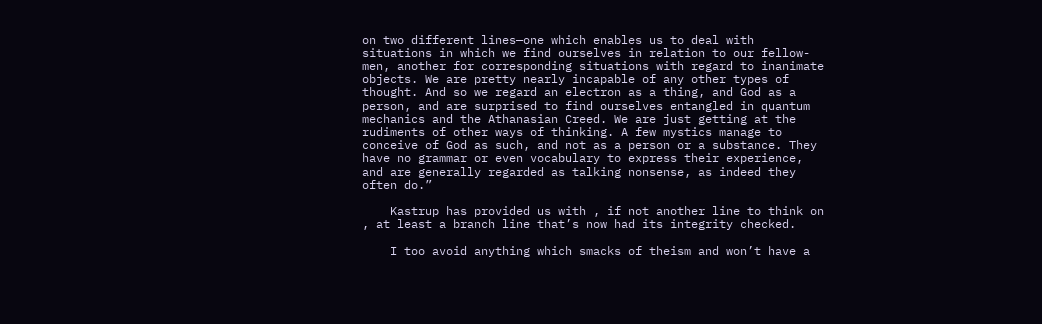on two different lines—one which enables us to deal with situations in which we find ourselves in relation to our fellow-men, another for corresponding situations with regard to inanimate objects. We are pretty nearly incapable of any other types of thought. And so we regard an electron as a thing, and God as a person, and are surprised to find ourselves entangled in quantum mechanics and the Athanasian Creed. We are just getting at the rudiments of other ways of thinking. A few mystics manage to conceive of God as such, and not as a person or a substance. They have no grammar or even vocabulary to express their experience, and are generally regarded as talking nonsense, as indeed they often do.”

    Kastrup has provided us with , if not another line to think on , at least a branch line that’s now had its integrity checked.

    I too avoid anything which smacks of theism and won’t have a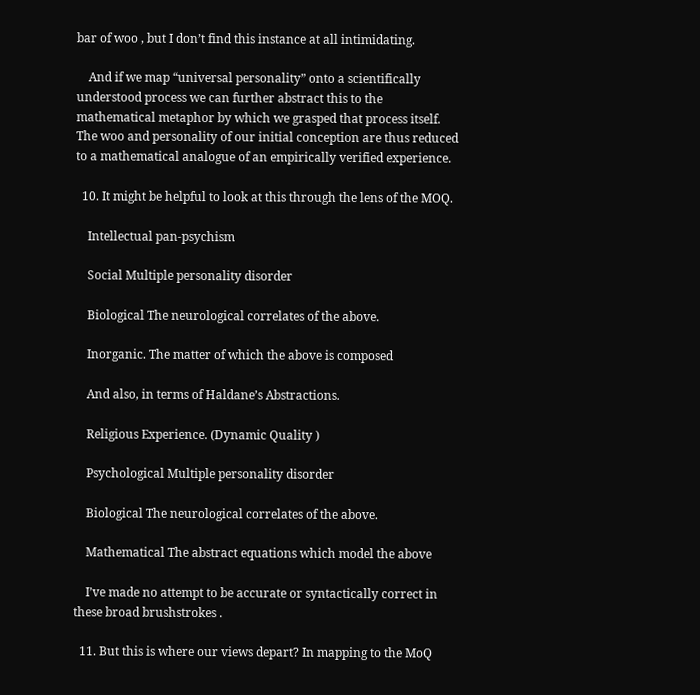bar of woo , but I don’t find this instance at all intimidating.

    And if we map “universal personality” onto a scientifically understood process we can further abstract this to the mathematical metaphor by which we grasped that process itself. The woo and personality of our initial conception are thus reduced to a mathematical analogue of an empirically verified experience.

  10. It might be helpful to look at this through the lens of the MOQ.

    Intellectual pan-psychism

    Social Multiple personality disorder

    Biological The neurological correlates of the above.

    Inorganic. The matter of which the above is composed

    And also, in terms of Haldane’s Abstractions.

    Religious Experience. (Dynamic Quality )

    Psychological Multiple personality disorder

    Biological The neurological correlates of the above.

    Mathematical The abstract equations which model the above

    I’ve made no attempt to be accurate or syntactically correct in these broad brushstrokes .

  11. But this is where our views depart? In mapping to the MoQ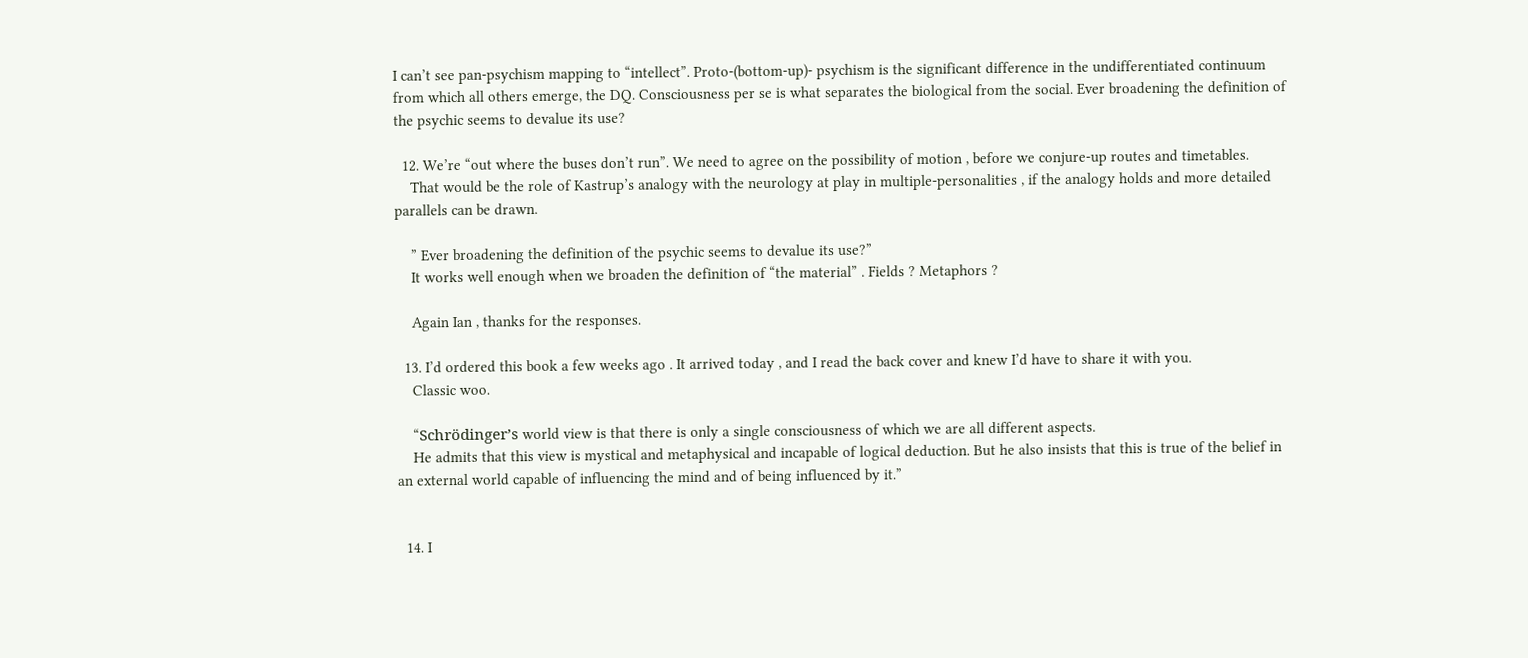I can’t see pan-psychism mapping to “intellect”. Proto-(bottom-up)- psychism is the significant difference in the undifferentiated continuum from which all others emerge, the DQ. Consciousness per se is what separates the biological from the social. Ever broadening the definition of the psychic seems to devalue its use?

  12. We’re “out where the buses don’t run”. We need to agree on the possibility of motion , before we conjure-up routes and timetables.
    That would be the role of Kastrup’s analogy with the neurology at play in multiple-personalities , if the analogy holds and more detailed parallels can be drawn.

    ” Ever broadening the definition of the psychic seems to devalue its use?”
    It works well enough when we broaden the definition of “the material” . Fields ? Metaphors ?

    Again Ian , thanks for the responses.

  13. I’d ordered this book a few weeks ago . It arrived today , and I read the back cover and knew I’d have to share it with you.
    Classic woo.

    “Schrödinger’s world view is that there is only a single consciousness of which we are all different aspects.
    He admits that this view is mystical and metaphysical and incapable of logical deduction. But he also insists that this is true of the belief in an external world capable of influencing the mind and of being influenced by it.”


  14. I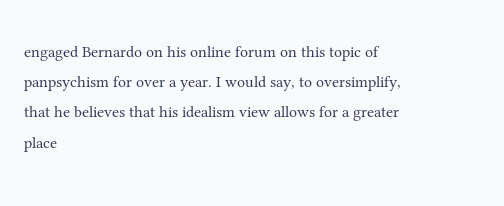engaged Bernardo on his online forum on this topic of panpsychism for over a year. I would say, to oversimplify, that he believes that his idealism view allows for a greater place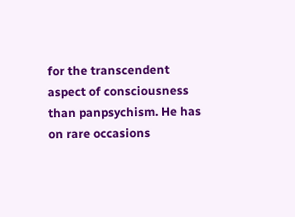for the transcendent aspect of consciousness than panpsychism. He has on rare occasions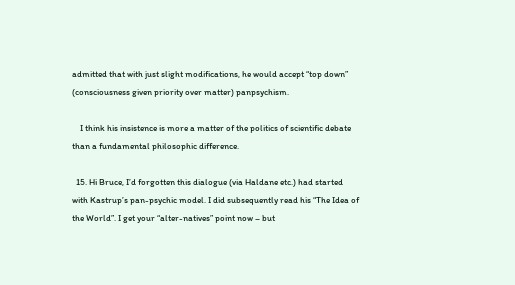admitted that with just slight modifications, he would accept “top down” (consciousness given priority over matter) panpsychism.

    I think his insistence is more a matter of the politics of scientific debate than a fundamental philosophic difference.

  15. Hi Bruce, I’d forgotten this dialogue (via Haldane etc.) had started with Kastrup’s pan-psychic model. I did subsequently read his “The Idea of the World”. I get your “alter-natives” point now – but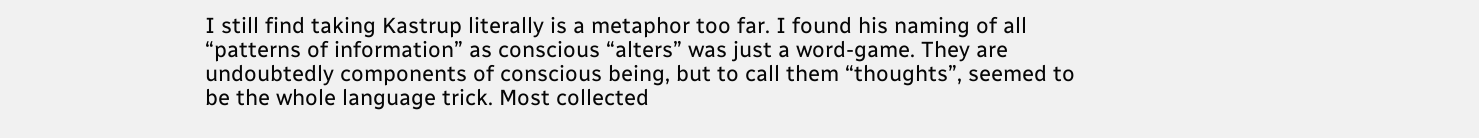I still find taking Kastrup literally is a metaphor too far. I found his naming of all “patterns of information” as conscious “alters” was just a word-game. They are undoubtedly components of conscious being, but to call them “thoughts”, seemed to be the whole language trick. Most collected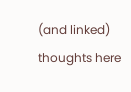(and linked) thoughts here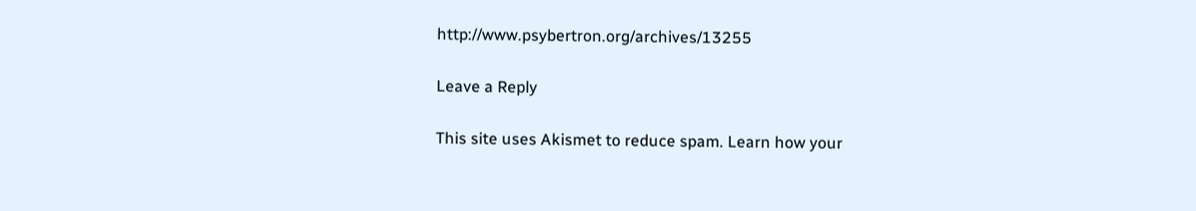http://www.psybertron.org/archives/13255

Leave a Reply

This site uses Akismet to reduce spam. Learn how your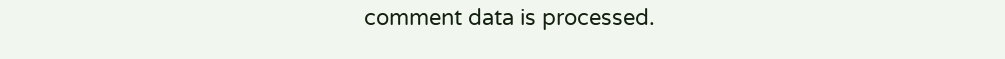comment data is processed.